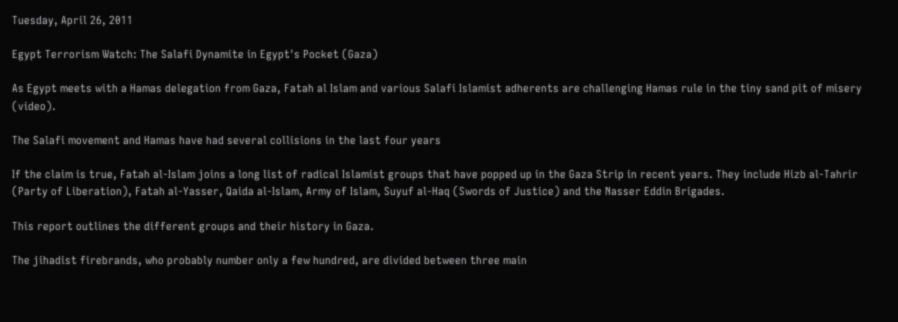Tuesday, April 26, 2011

Egypt Terrorism Watch: The Salafi Dynamite in Egypt's Pocket (Gaza)

As Egypt meets with a Hamas delegation from Gaza, Fatah al Islam and various Salafi Islamist adherents are challenging Hamas rule in the tiny sand pit of misery (video).

The Salafi movement and Hamas have had several collisions in the last four years

If the claim is true, Fatah al-Islam joins a long list of radical Islamist groups that have popped up in the Gaza Strip in recent years. They include Hizb al-Tahrir (Party of Liberation), Fatah al-Yasser, Qaida al-Islam, Army of Islam, Suyuf al-Haq (Swords of Justice) and the Nasser Eddin Brigades.

This report outlines the different groups and their history in Gaza.

The jihadist firebrands, who probably number only a few hundred, are divided between three main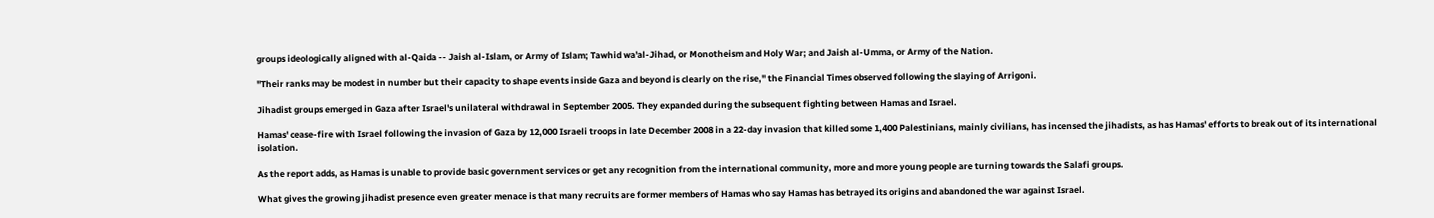groups ideologically aligned with al-Qaida -- Jaish al-Islam, or Army of Islam; Tawhid wa'al-Jihad, or Monotheism and Holy War; and Jaish al-Umma, or Army of the Nation.

"Their ranks may be modest in number but their capacity to shape events inside Gaza and beyond is clearly on the rise," the Financial Times observed following the slaying of Arrigoni.

Jihadist groups emerged in Gaza after Israel's unilateral withdrawal in September 2005. They expanded during the subsequent fighting between Hamas and Israel.

Hamas' cease-fire with Israel following the invasion of Gaza by 12,000 Israeli troops in late December 2008 in a 22-day invasion that killed some 1,400 Palestinians, mainly civilians, has incensed the jihadists, as has Hamas' efforts to break out of its international isolation.

As the report adds, as Hamas is unable to provide basic government services or get any recognition from the international community, more and more young people are turning towards the Salafi groups.

What gives the growing jihadist presence even greater menace is that many recruits are former members of Hamas who say Hamas has betrayed its origins and abandoned the war against Israel.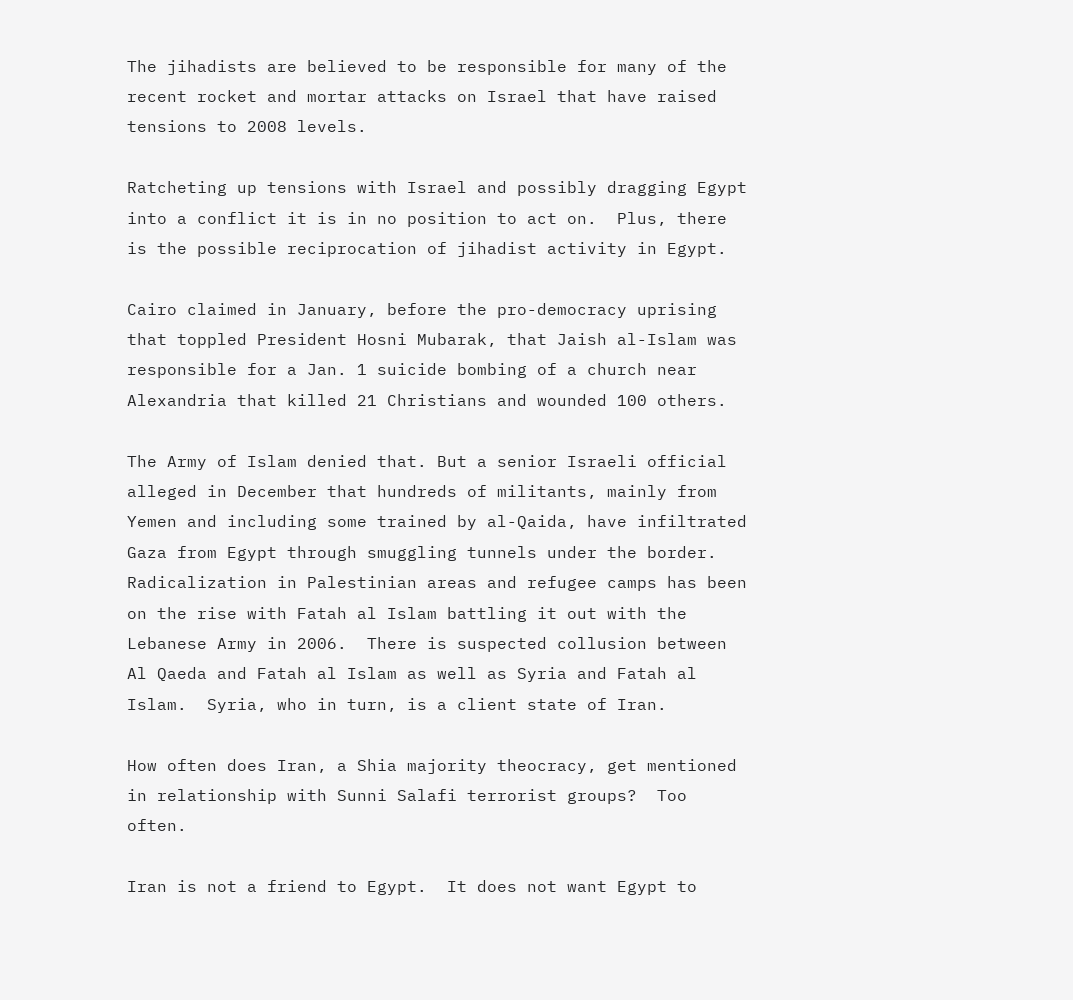The jihadists are believed to be responsible for many of the recent rocket and mortar attacks on Israel that have raised tensions to 2008 levels.

Ratcheting up tensions with Israel and possibly dragging Egypt into a conflict it is in no position to act on.  Plus, there is the possible reciprocation of jihadist activity in Egypt.

Cairo claimed in January, before the pro-democracy uprising that toppled President Hosni Mubarak, that Jaish al-Islam was responsible for a Jan. 1 suicide bombing of a church near Alexandria that killed 21 Christians and wounded 100 others.

The Army of Islam denied that. But a senior Israeli official alleged in December that hundreds of militants, mainly from Yemen and including some trained by al-Qaida, have infiltrated Gaza from Egypt through smuggling tunnels under the border.
Radicalization in Palestinian areas and refugee camps has been on the rise with Fatah al Islam battling it out with the Lebanese Army in 2006.  There is suspected collusion between Al Qaeda and Fatah al Islam as well as Syria and Fatah al Islam.  Syria, who in turn, is a client state of Iran.

How often does Iran, a Shia majority theocracy, get mentioned in relationship with Sunni Salafi terrorist groups?  Too often.

Iran is not a friend to Egypt.  It does not want Egypt to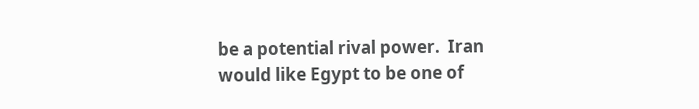be a potential rival power.  Iran would like Egypt to be one of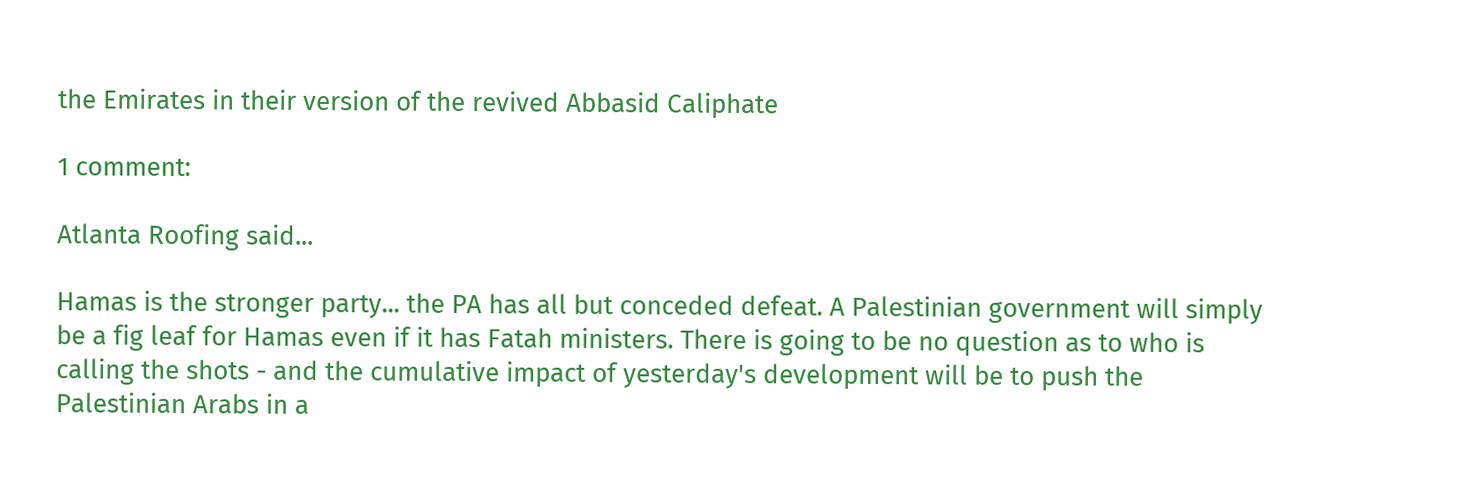the Emirates in their version of the revived Abbasid Caliphate

1 comment:

Atlanta Roofing said...

Hamas is the stronger party... the PA has all but conceded defeat. A Palestinian government will simply be a fig leaf for Hamas even if it has Fatah ministers. There is going to be no question as to who is calling the shots - and the cumulative impact of yesterday's development will be to push the Palestinian Arabs in a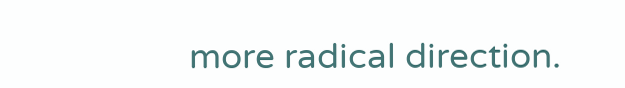more radical direction.